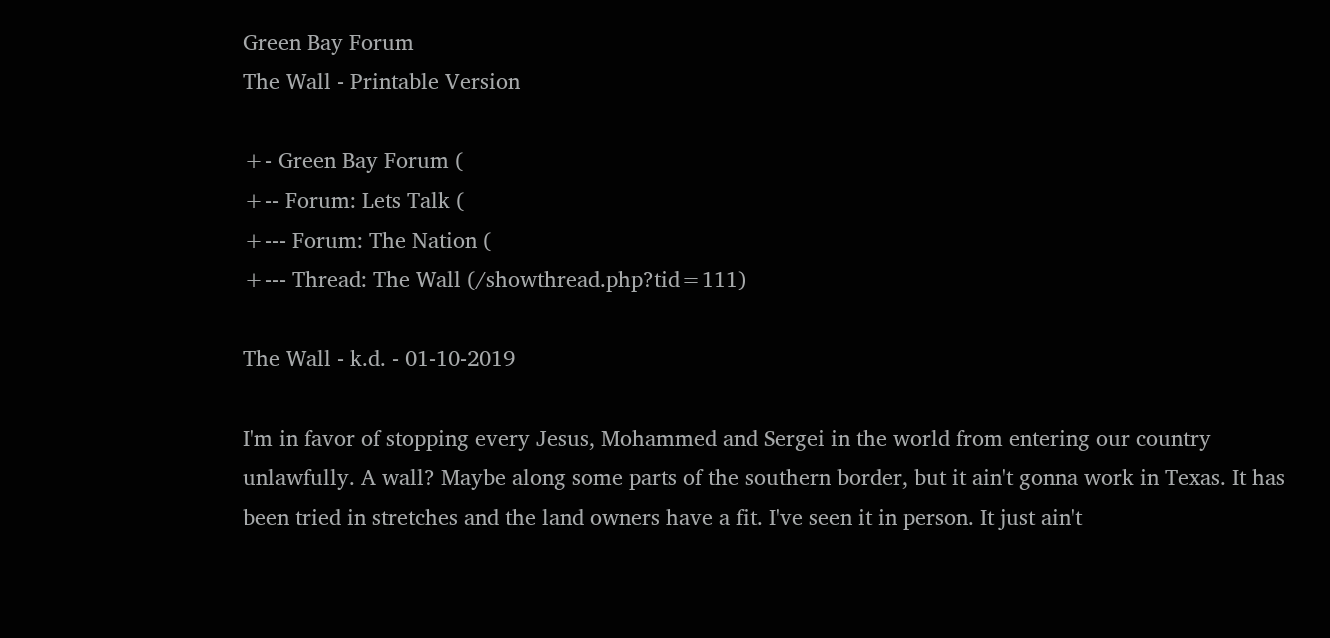Green Bay Forum
The Wall - Printable Version

+- Green Bay Forum (
+-- Forum: Lets Talk (
+--- Forum: The Nation (
+--- Thread: The Wall (/showthread.php?tid=111)

The Wall - k.d. - 01-10-2019

I'm in favor of stopping every Jesus, Mohammed and Sergei in the world from entering our country unlawfully. A wall? Maybe along some parts of the southern border, but it ain't gonna work in Texas. It has been tried in stretches and the land owners have a fit. I've seen it in person. It just ain't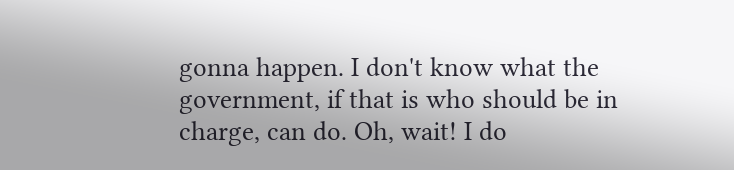gonna happen. I don't know what the government, if that is who should be in charge, can do. Oh, wait! I do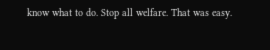know what to do. Stop all welfare. That was easy.